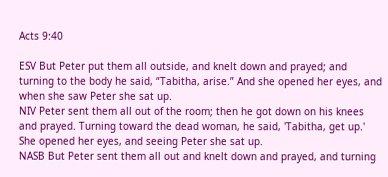Acts 9:40

ESV But Peter put them all outside, and knelt down and prayed; and turning to the body he said, “Tabitha, arise.” And she opened her eyes, and when she saw Peter she sat up.
NIV Peter sent them all out of the room; then he got down on his knees and prayed. Turning toward the dead woman, he said, 'Tabitha, get up.' She opened her eyes, and seeing Peter she sat up.
NASB But Peter sent them all out and knelt down and prayed, and turning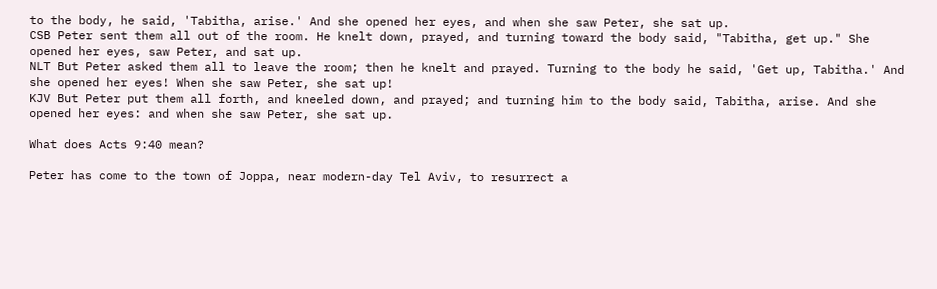to the body, he said, 'Tabitha, arise.' And she opened her eyes, and when she saw Peter, she sat up.
CSB Peter sent them all out of the room. He knelt down, prayed, and turning toward the body said, "Tabitha, get up." She opened her eyes, saw Peter, and sat up.
NLT But Peter asked them all to leave the room; then he knelt and prayed. Turning to the body he said, 'Get up, Tabitha.' And she opened her eyes! When she saw Peter, she sat up!
KJV But Peter put them all forth, and kneeled down, and prayed; and turning him to the body said, Tabitha, arise. And she opened her eyes: and when she saw Peter, she sat up.

What does Acts 9:40 mean?

Peter has come to the town of Joppa, near modern-day Tel Aviv, to resurrect a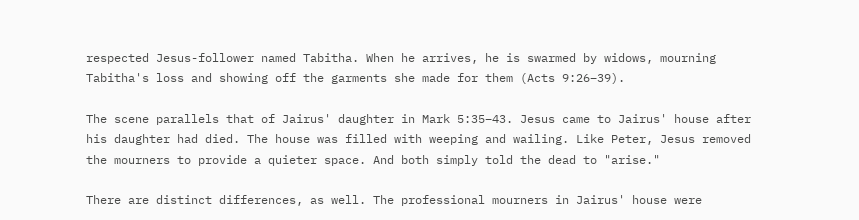respected Jesus-follower named Tabitha. When he arrives, he is swarmed by widows, mourning Tabitha's loss and showing off the garments she made for them (Acts 9:26–39).

The scene parallels that of Jairus' daughter in Mark 5:35–43. Jesus came to Jairus' house after his daughter had died. The house was filled with weeping and wailing. Like Peter, Jesus removed the mourners to provide a quieter space. And both simply told the dead to "arise."

There are distinct differences, as well. The professional mourners in Jairus' house were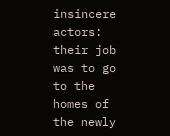insincere actors: their job was to go to the homes of the newly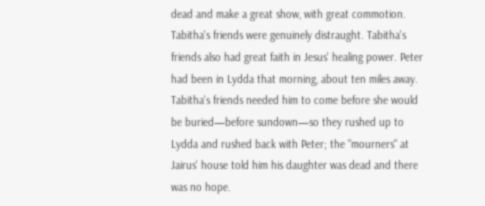dead and make a great show, with great commotion. Tabitha's friends were genuinely distraught. Tabitha's friends also had great faith in Jesus' healing power. Peter had been in Lydda that morning, about ten miles away. Tabitha's friends needed him to come before she would be buried—before sundown—so they rushed up to Lydda and rushed back with Peter; the "mourners" at Jairus' house told him his daughter was dead and there was no hope.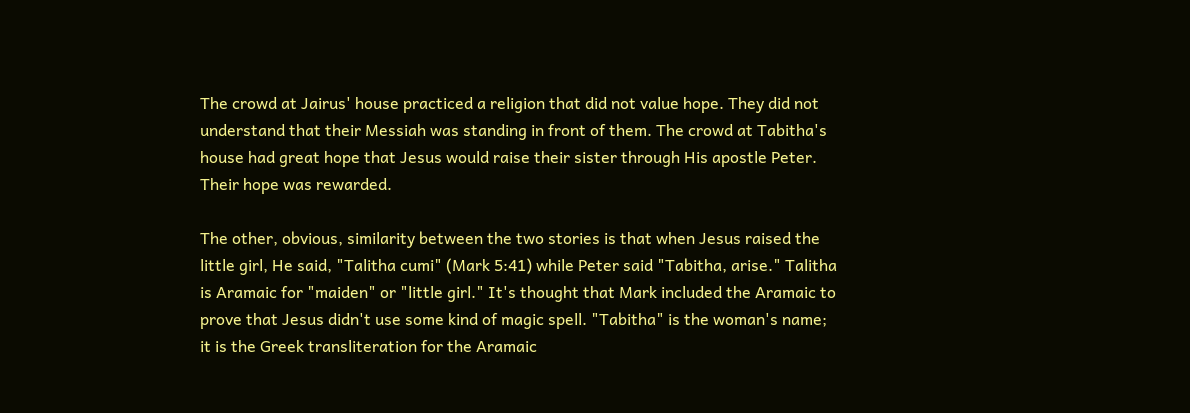The crowd at Jairus' house practiced a religion that did not value hope. They did not understand that their Messiah was standing in front of them. The crowd at Tabitha's house had great hope that Jesus would raise their sister through His apostle Peter. Their hope was rewarded.

The other, obvious, similarity between the two stories is that when Jesus raised the little girl, He said, "Talitha cumi" (Mark 5:41) while Peter said "Tabitha, arise." Talitha is Aramaic for "maiden" or "little girl." It's thought that Mark included the Aramaic to prove that Jesus didn't use some kind of magic spell. "Tabitha" is the woman's name; it is the Greek transliteration for the Aramaic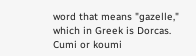word that means "gazelle," which in Greek is Dorcas. Cumi or koumi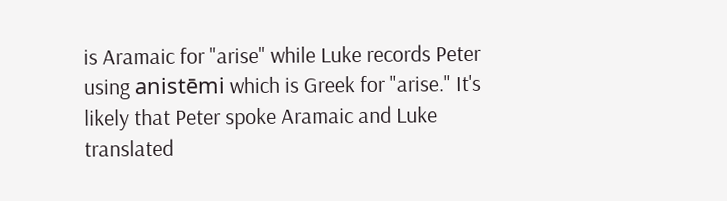is Aramaic for "arise" while Luke records Peter using anistēmi which is Greek for "arise." It's likely that Peter spoke Aramaic and Luke translated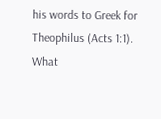his words to Greek for Theophilus (Acts 1:1).
What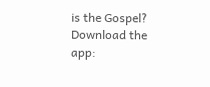is the Gospel?
Download the app: